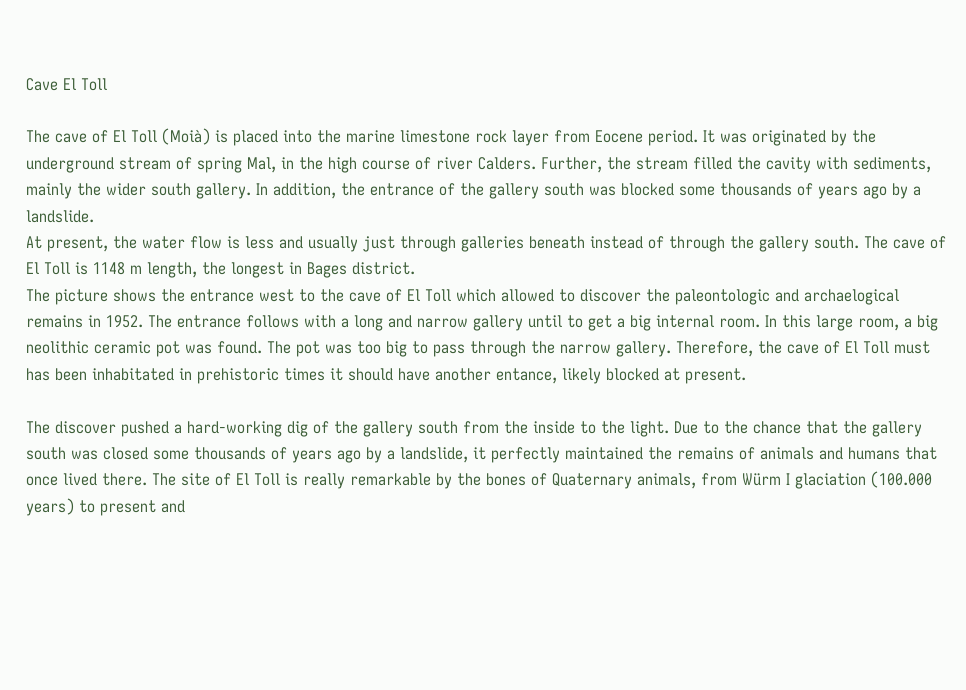Cave El Toll

The cave of El Toll (Moià) is placed into the marine limestone rock layer from Eocene period. It was originated by the underground stream of spring Mal, in the high course of river Calders. Further, the stream filled the cavity with sediments, mainly the wider south gallery. In addition, the entrance of the gallery south was blocked some thousands of years ago by a landslide.
At present, the water flow is less and usually just through galleries beneath instead of through the gallery south. The cave of El Toll is 1148 m length, the longest in Bages district.
The picture shows the entrance west to the cave of El Toll which allowed to discover the paleontologic and archaelogical remains in 1952. The entrance follows with a long and narrow gallery until to get a big internal room. In this large room, a big neolithic ceramic pot was found. The pot was too big to pass through the narrow gallery. Therefore, the cave of El Toll must has been inhabitated in prehistoric times it should have another entance, likely blocked at present.

The discover pushed a hard-working dig of the gallery south from the inside to the light. Due to the chance that the gallery south was closed some thousands of years ago by a landslide, it perfectly maintained the remains of animals and humans that once lived there. The site of El Toll is really remarkable by the bones of Quaternary animals, from Würm I glaciation (100.000 years) to present and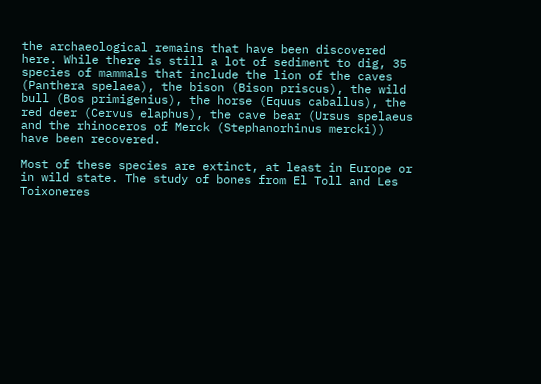the archaeological remains that have been discovered here. While there is still a lot of sediment to dig, 35 species of mammals that include the lion of the caves (Panthera spelaea), the bison (Bison priscus), the wild bull (Bos primigenius), the horse (Equus caballus), the red deer (Cervus elaphus), the cave bear (Ursus spelaeus and the rhinoceros of Merck (Stephanorhinus mercki)) have been recovered.

Most of these species are extinct, at least in Europe or in wild state. The study of bones from El Toll and Les Toixoneres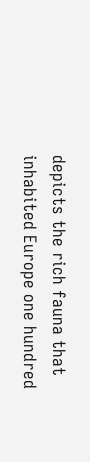depicts the rich fauna that inhabited Europe one hundred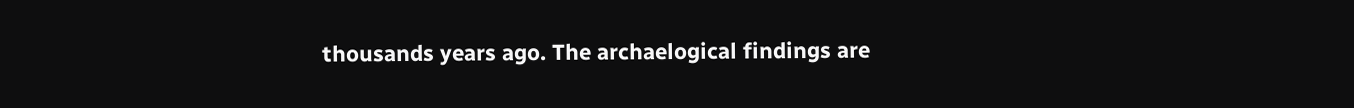thousands years ago. The archaelogical findings are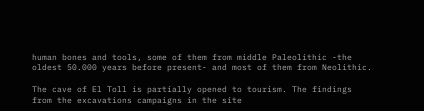human bones and tools, some of them from middle Paleolithic -the oldest 50.000 years before present- and most of them from Neolithic.

The cave of El Toll is partially opened to tourism. The findings from the excavations campaigns in the site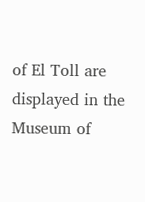of El Toll are displayed in the Museum of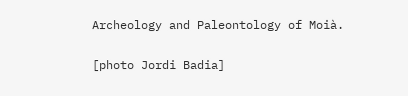Archeology and Paleontology of Moià.

[photo Jordi Badia]